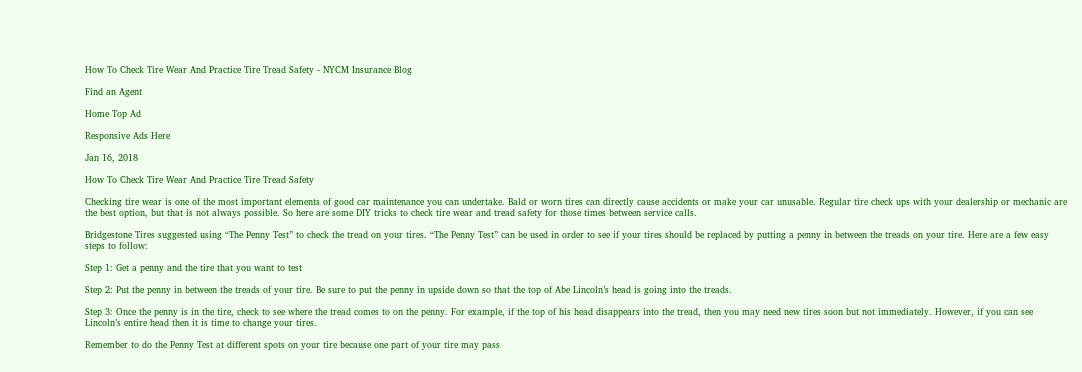How To Check Tire Wear And Practice Tire Tread Safety - NYCM Insurance Blog

Find an Agent

Home Top Ad

Responsive Ads Here

Jan 16, 2018

How To Check Tire Wear And Practice Tire Tread Safety

Checking tire wear is one of the most important elements of good car maintenance you can undertake. Bald or worn tires can directly cause accidents or make your car unusable. Regular tire check ups with your dealership or mechanic are the best option, but that is not always possible. So here are some DIY tricks to check tire wear and tread safety for those times between service calls.

Bridgestone Tires suggested using “The Penny Test” to check the tread on your tires. “The Penny Test” can be used in order to see if your tires should be replaced by putting a penny in between the treads on your tire. Here are a few easy steps to follow:

Step 1: Get a penny and the tire that you want to test

Step 2: Put the penny in between the treads of your tire. Be sure to put the penny in upside down so that the top of Abe Lincoln’s head is going into the treads.

Step 3: Once the penny is in the tire, check to see where the tread comes to on the penny. For example, if the top of his head disappears into the tread, then you may need new tires soon but not immediately. However, if you can see Lincoln’s entire head then it is time to change your tires.

Remember to do the Penny Test at different spots on your tire because one part of your tire may pass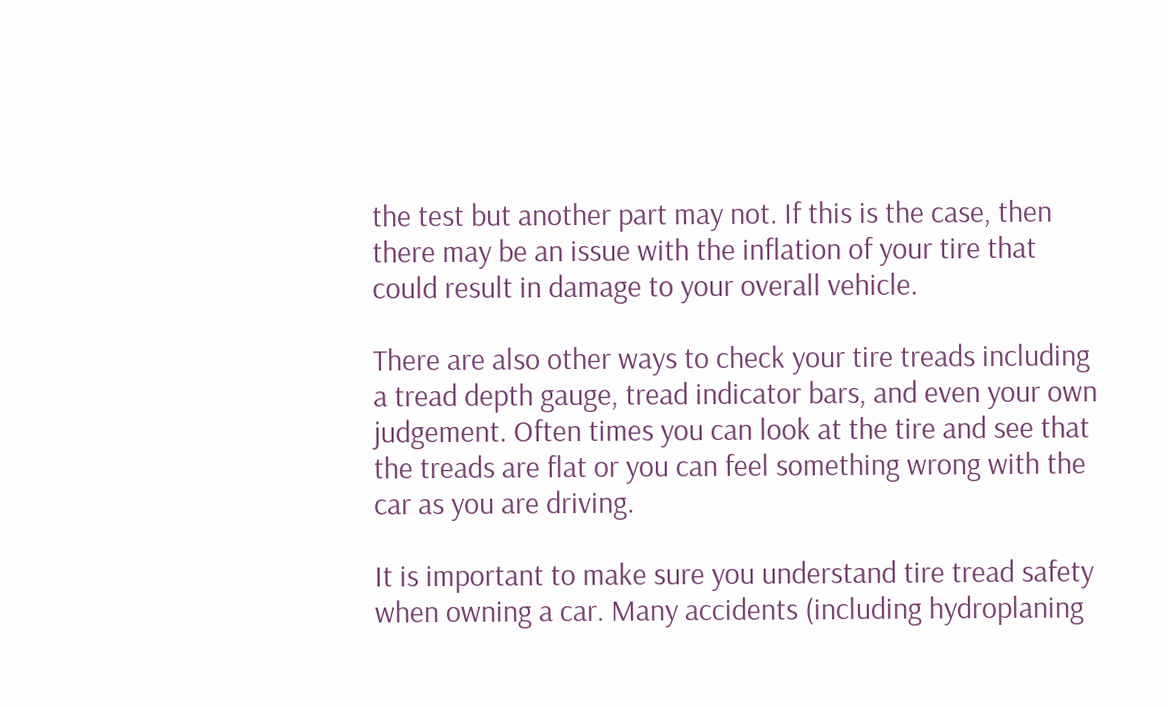the test but another part may not. If this is the case, then there may be an issue with the inflation of your tire that could result in damage to your overall vehicle.

There are also other ways to check your tire treads including a tread depth gauge, tread indicator bars, and even your own judgement. Often times you can look at the tire and see that the treads are flat or you can feel something wrong with the car as you are driving.

It is important to make sure you understand tire tread safety when owning a car. Many accidents (including hydroplaning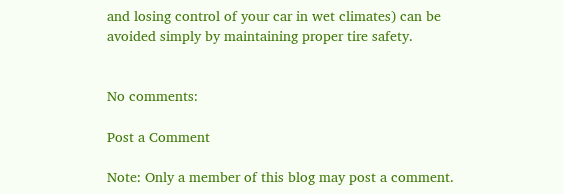and losing control of your car in wet climates) can be avoided simply by maintaining proper tire safety.


No comments:

Post a Comment

Note: Only a member of this blog may post a comment.